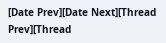[Date Prev][Date Next][Thread Prev][Thread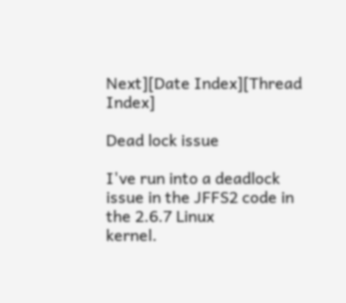Next][Date Index][Thread Index]

Dead lock issue

I've run into a deadlock issue in the JFFS2 code in the 2.6.7 Linux
kernel.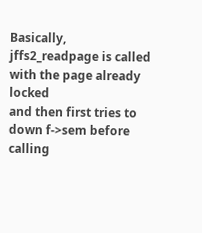Basically, jffs2_readpage is called with the page already locked
and then first tries to down f->sem before calling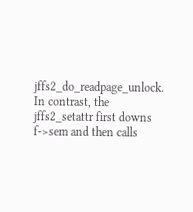jffs2_do_readpage_unlock. In contrast, the jffs2_setattr first downs
f->sem and then calls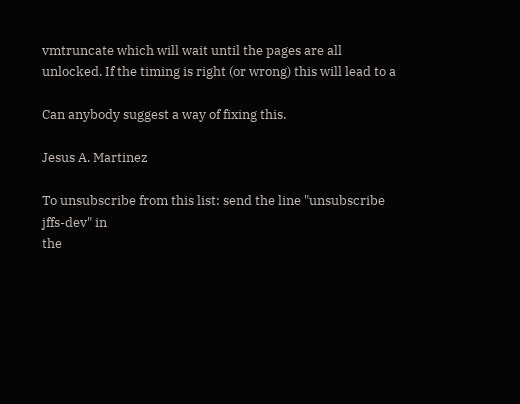vmtruncate which will wait until the pages are all
unlocked. If the timing is right (or wrong) this will lead to a

Can anybody suggest a way of fixing this.

Jesus A. Martinez

To unsubscribe from this list: send the line "unsubscribe jffs-dev" in
the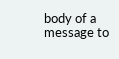body of a message to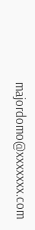majordomo@xxxxxxx.com